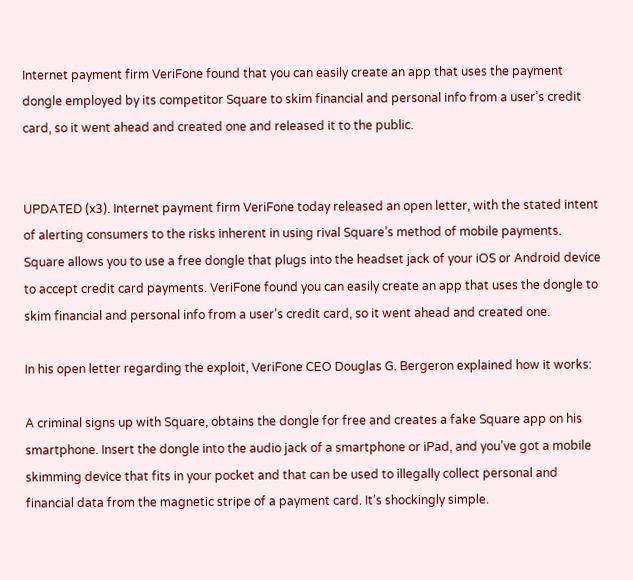Internet payment firm VeriFone found that you can easily create an app that uses the payment dongle employed by its competitor Square to skim financial and personal info from a user’s credit card, so it went ahead and created one and released it to the public.


UPDATED (x3). Internet payment firm VeriFone today released an open letter, with the stated intent of alerting consumers to the risks inherent in using rival Square’s method of mobile payments. Square allows you to use a free dongle that plugs into the headset jack of your iOS or Android device to accept credit card payments. VeriFone found you can easily create an app that uses the dongle to skim financial and personal info from a user’s credit card, so it went ahead and created one.

In his open letter regarding the exploit, VeriFone CEO Douglas G. Bergeron explained how it works:

A criminal signs up with Square, obtains the dongle for free and creates a fake Square app on his smartphone. Insert the dongle into the audio jack of a smartphone or iPad, and you’ve got a mobile skimming device that fits in your pocket and that can be used to illegally collect personal and financial data from the magnetic stripe of a payment card. It’s shockingly simple.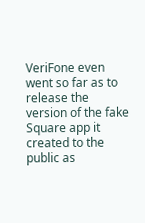VeriFone even went so far as to release the version of the fake Square app it created to the public as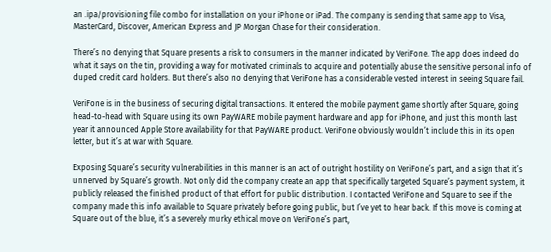an .ipa/provisioning file combo for installation on your iPhone or iPad. The company is sending that same app to Visa, MasterCard, Discover, American Express and JP Morgan Chase for their consideration.

There’s no denying that Square presents a risk to consumers in the manner indicated by VeriFone. The app does indeed do what it says on the tin, providing a way for motivated criminals to acquire and potentially abuse the sensitive personal info of duped credit card holders. But there’s also no denying that VeriFone has a considerable vested interest in seeing Square fail.

VeriFone is in the business of securing digital transactions. It entered the mobile payment game shortly after Square, going head-to-head with Square using its own PayWARE mobile payment hardware and app for iPhone, and just this month last year it announced Apple Store availability for that PayWARE product. VeriFone obviously wouldn’t include this in its open letter, but it’s at war with Square.

Exposing Square’s security vulnerabilities in this manner is an act of outright hostility on VeriFone’s part, and a sign that it’s unnerved by Square’s growth. Not only did the company create an app that specifically targeted Square’s payment system, it publicly released the finished product of that effort for public distribution. I contacted VeriFone and Square to see if the company made this info available to Square privately before going public, but I’ve yet to hear back. If this move is coming at Square out of the blue, it’s a severely murky ethical move on VeriFone’s part,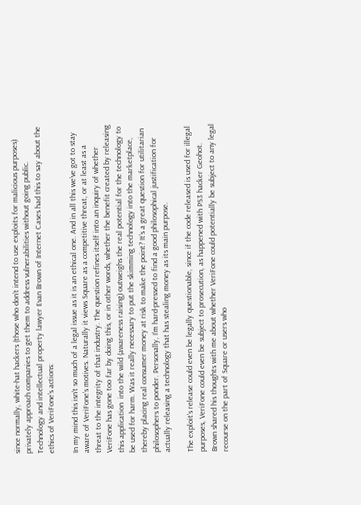since normally, white-hat hackers (those who don’t intend to use exploits for malicious purposes) privately approach companies to get them to address vulnerabilities without going public. Technology and intellectual property lawyer Evan Brown of Internet Cases had this to say about the ethics of VeriFone’s actions:

In my mind this isn’t so much of a legal issue as it is an ethical one. And in all this we’ve got to stay aware of VeriFone’s motives. Naturally it views Square as a competitive threat, or at least as a threat to the integrity of that industry. The question refines itself into an inquiry of whether VeriFone has gone too far by doing this, or in other words, whether the benefit created by releasing this application  into the wild (awareness raising) outweighs the real potential for the technology to be used for harm. Was it really necessary to put the skimming technology into the marketplace, thereby placing real consumer money at risk to make the point? It’s a great question for utilitarian philosophers to ponder. Personally, I’m hard-pressed to find a good philosophical justification for actually releasing a technology that has stealing money as its main purpose.

The exploit’s release could even be legally questionable, since if the code released is used for illegal purposes, VeriFone could even be subject to prosecution, as happened with PS3 hacker Geohot. Brown shared his thoughts with me about whether VeriFone could potentially be subject to any legal recourse on the part of Square or users who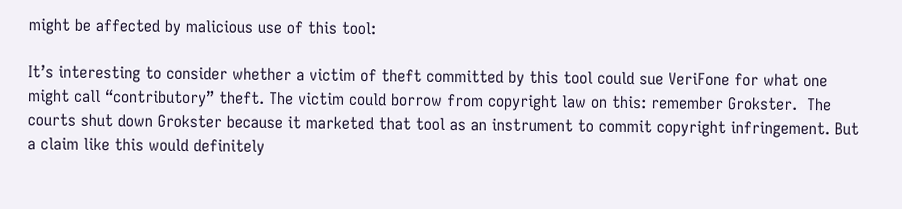might be affected by malicious use of this tool:

It’s interesting to consider whether a victim of theft committed by this tool could sue VeriFone for what one might call “contributory” theft. The victim could borrow from copyright law on this: remember Grokster.  The courts shut down Grokster because it marketed that tool as an instrument to commit copyright infringement. But a claim like this would definitely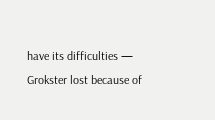have its difficulties — Grokster lost because of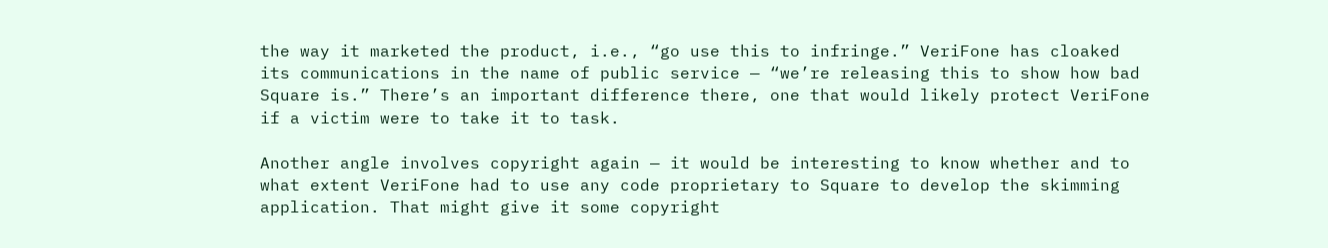the way it marketed the product, i.e., “go use this to infringe.” VeriFone has cloaked its communications in the name of public service — “we’re releasing this to show how bad Square is.” There’s an important difference there, one that would likely protect VeriFone if a victim were to take it to task.

Another angle involves copyright again — it would be interesting to know whether and to what extent VeriFone had to use any code proprietary to Square to develop the skimming application. That might give it some copyright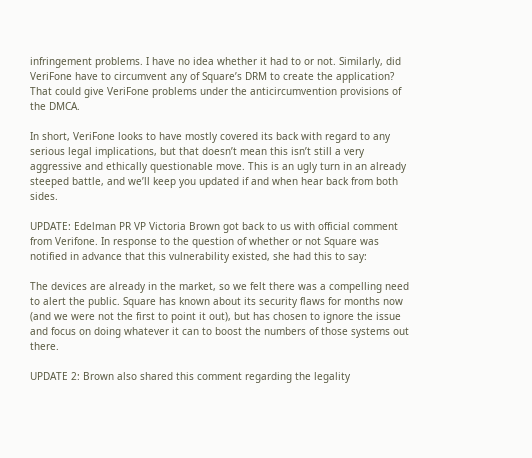infringement problems. I have no idea whether it had to or not. Similarly, did VeriFone have to circumvent any of Square’s DRM to create the application? That could give VeriFone problems under the anticircumvention provisions of the DMCA.

In short, VeriFone looks to have mostly covered its back with regard to any serious legal implications, but that doesn’t mean this isn’t still a very aggressive and ethically questionable move. This is an ugly turn in an already steeped battle, and we’ll keep you updated if and when hear back from both sides.

UPDATE: Edelman PR VP Victoria Brown got back to us with official comment from Verifone. In response to the question of whether or not Square was notified in advance that this vulnerability existed, she had this to say:

The devices are already in the market, so we felt there was a compelling need to alert the public. Square has known about its security flaws for months now (and we were not the first to point it out), but has chosen to ignore the issue and focus on doing whatever it can to boost the numbers of those systems out there.

UPDATE 2: Brown also shared this comment regarding the legality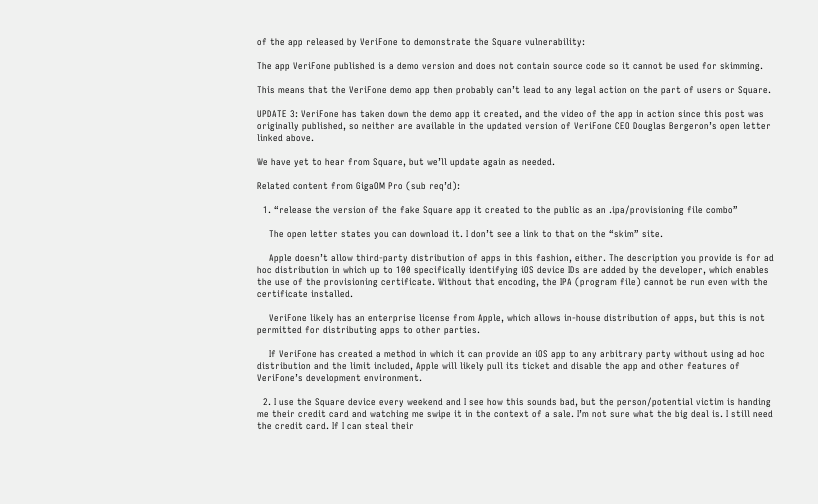of the app released by VeriFone to demonstrate the Square vulnerability:

The app VeriFone published is a demo version and does not contain source code so it cannot be used for skimming.

This means that the VeriFone demo app then probably can’t lead to any legal action on the part of users or Square.

UPDATE 3: VeriFone has taken down the demo app it created, and the video of the app in action since this post was originally published, so neither are available in the updated version of VeriFone CEO Douglas Bergeron’s open letter linked above.

We have yet to hear from Square, but we’ll update again as needed.

Related content from GigaOM Pro (sub req’d):

  1. “release the version of the fake Square app it created to the public as an .ipa/provisioning file combo”

    The open letter states you can download it. I don’t see a link to that on the “skim” site.

    Apple doesn’t allow third-party distribution of apps in this fashion, either. The description you provide is for ad hoc distribution in which up to 100 specifically identifying iOS device IDs are added by the developer, which enables the use of the provisioning certificate. Without that encoding, the IPA (program file) cannot be run even with the certificate installed.

    VeriFone likely has an enterprise license from Apple, which allows in-house distribution of apps, but this is not permitted for distributing apps to other parties.

    If VeriFone has created a method in which it can provide an iOS app to any arbitrary party without using ad hoc distribution and the limit included, Apple will likely pull its ticket and disable the app and other features of VeriFone’s development environment.

  2. I use the Square device every weekend and I see how this sounds bad, but the person/potential victim is handing me their credit card and watching me swipe it in the context of a sale. I’m not sure what the big deal is. I still need the credit card. If I can steal their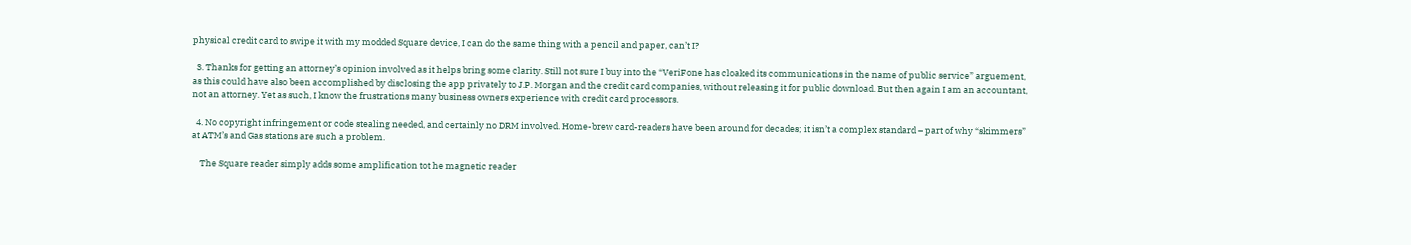physical credit card to swipe it with my modded Square device, I can do the same thing with a pencil and paper, can’t I?

  3. Thanks for getting an attorney’s opinion involved as it helps bring some clarity. Still not sure I buy into the “VeriFone has cloaked its communications in the name of public service” arguement, as this could have also been accomplished by disclosing the app privately to J.P. Morgan and the credit card companies, without releasing it for public download. But then again I am an accountant, not an attorney. Yet as such, I know the frustrations many business owners experience with credit card processors.

  4. No copyright infringement or code stealing needed, and certainly no DRM involved. Home-brew card-readers have been around for decades; it isn’t a complex standard – part of why “skimmers” at ATM’s and Gas stations are such a problem.

    The Square reader simply adds some amplification tot he magnetic reader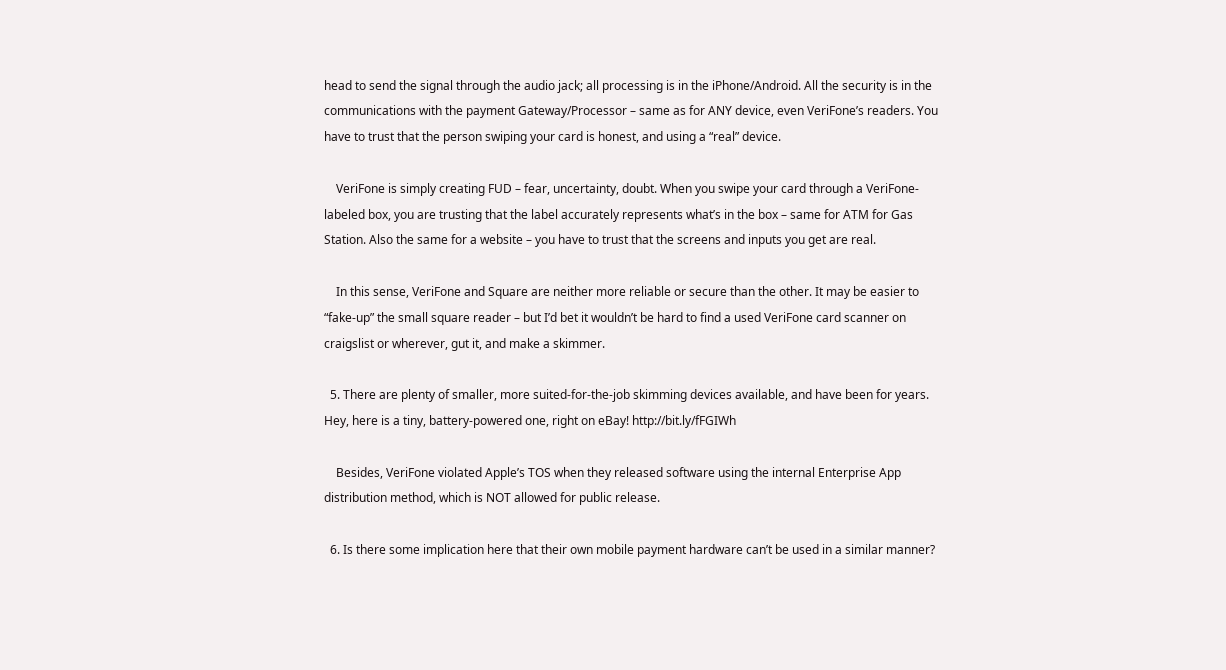head to send the signal through the audio jack; all processing is in the iPhone/Android. All the security is in the communications with the payment Gateway/Processor – same as for ANY device, even VeriFone’s readers. You have to trust that the person swiping your card is honest, and using a “real” device.

    VeriFone is simply creating FUD – fear, uncertainty, doubt. When you swipe your card through a VeriFone-labeled box, you are trusting that the label accurately represents what’s in the box – same for ATM for Gas Station. Also the same for a website – you have to trust that the screens and inputs you get are real.

    In this sense, VeriFone and Square are neither more reliable or secure than the other. It may be easier to “fake-up” the small square reader – but I’d bet it wouldn’t be hard to find a used VeriFone card scanner on craigslist or wherever, gut it, and make a skimmer.

  5. There are plenty of smaller, more suited-for-the-job skimming devices available, and have been for years. Hey, here is a tiny, battery-powered one, right on eBay! http://bit.ly/fFGIWh

    Besides, VeriFone violated Apple’s TOS when they released software using the internal Enterprise App distribution method, which is NOT allowed for public release.

  6. Is there some implication here that their own mobile payment hardware can’t be used in a similar manner?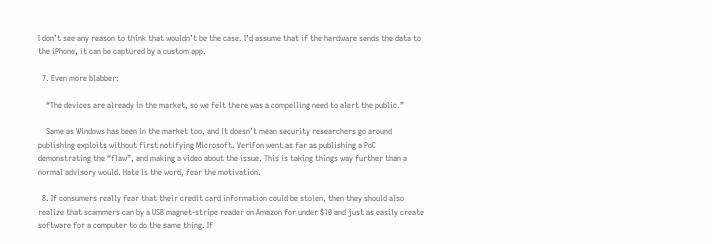I don’t see any reason to think that wouldn’t be the case. I’d assume that if the hardware sends the data to the iPhone, it can be captured by a custom app.

  7. Even more blabber:

    “The devices are already in the market, so we felt there was a compelling need to alert the public.”

    Same as Windows has been in the market too, and it doesn’t mean security researchers go around publishing exploits without first notifying Microsoft. VeriFon went as far as publishing a PoC demonstrating the “flaw”, and making a video about the issue. This is taking things way further than a normal advisory would. Hate is the word, fear the motivation.

  8. If consumers really fear that their credit card information could be stolen, then they should also realize that scammers can by a USB magnet-stripe reader on Amazon for under $10 and just as easily create software for a computer to do the same thing. If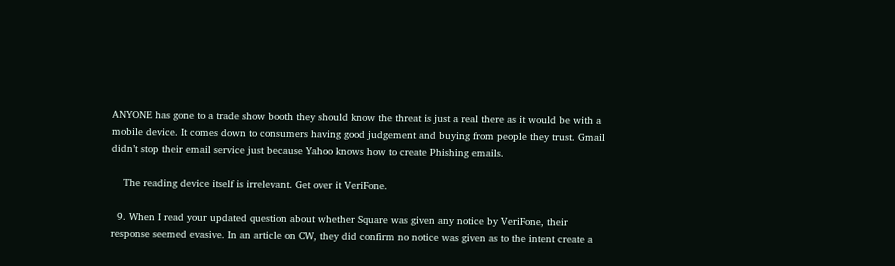ANYONE has gone to a trade show booth they should know the threat is just a real there as it would be with a mobile device. It comes down to consumers having good judgement and buying from people they trust. Gmail didn’t stop their email service just because Yahoo knows how to create Phishing emails.

    The reading device itself is irrelevant. Get over it VeriFone.

  9. When I read your updated question about whether Square was given any notice by VeriFone, their response seemed evasive. In an article on CW, they did confirm no notice was given as to the intent create a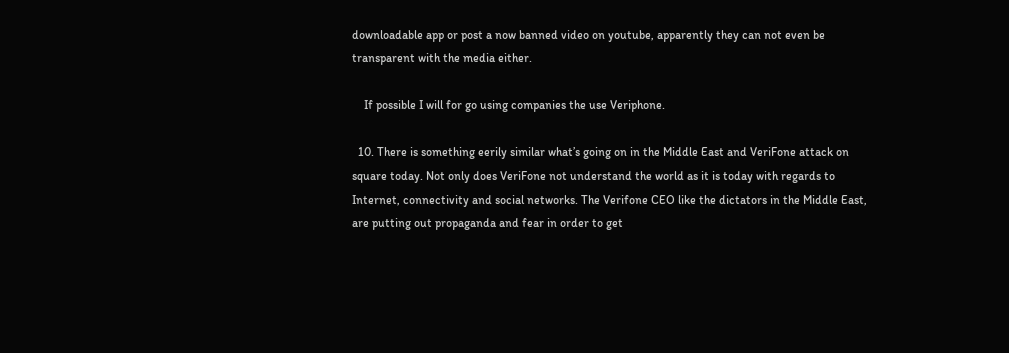downloadable app or post a now banned video on youtube, apparently they can not even be transparent with the media either.

    If possible I will for go using companies the use Veriphone.

  10. There is something eerily similar what’s going on in the Middle East and VeriFone attack on square today. Not only does VeriFone not understand the world as it is today with regards to Internet, connectivity and social networks. The Verifone CEO like the dictators in the Middle East, are putting out propaganda and fear in order to get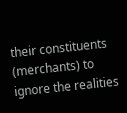their constituents (merchants) to ignore the realities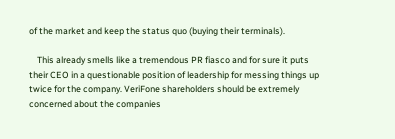of the market and keep the status quo (buying their terminals).

    This already smells like a tremendous PR fiasco and for sure it puts their CEO in a questionable position of leadership for messing things up twice for the company. VeriFone shareholders should be extremely concerned about the companies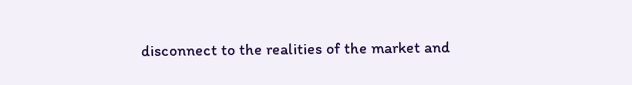disconnect to the realities of the market and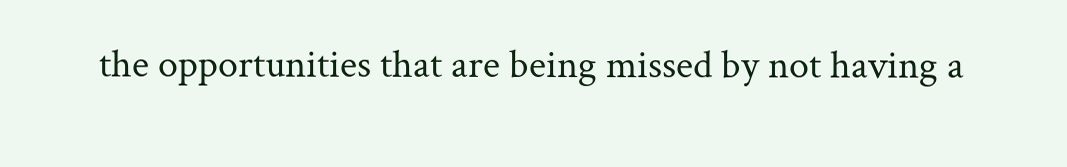the opportunities that are being missed by not having a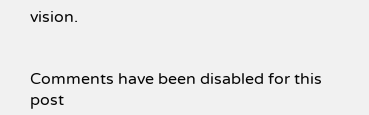vision.


Comments have been disabled for this post